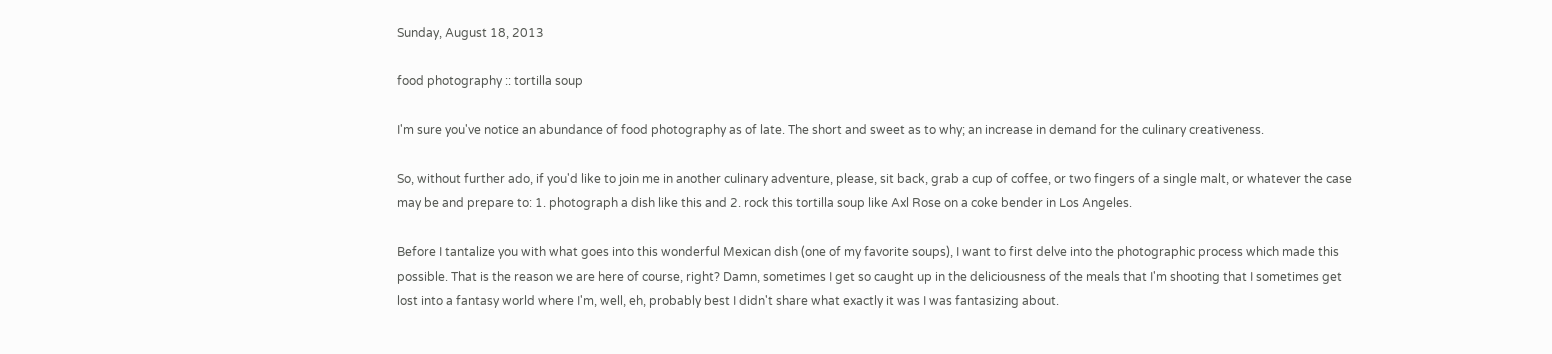Sunday, August 18, 2013

food photography :: tortilla soup

I'm sure you've notice an abundance of food photography as of late. The short and sweet as to why; an increase in demand for the culinary creativeness.

So, without further ado, if you'd like to join me in another culinary adventure, please, sit back, grab a cup of coffee, or two fingers of a single malt, or whatever the case may be and prepare to: 1. photograph a dish like this and 2. rock this tortilla soup like Axl Rose on a coke bender in Los Angeles.

Before I tantalize you with what goes into this wonderful Mexican dish (one of my favorite soups), I want to first delve into the photographic process which made this possible. That is the reason we are here of course, right? Damn, sometimes I get so caught up in the deliciousness of the meals that I'm shooting that I sometimes get lost into a fantasy world where I'm, well, eh, probably best I didn't share what exactly it was I was fantasizing about.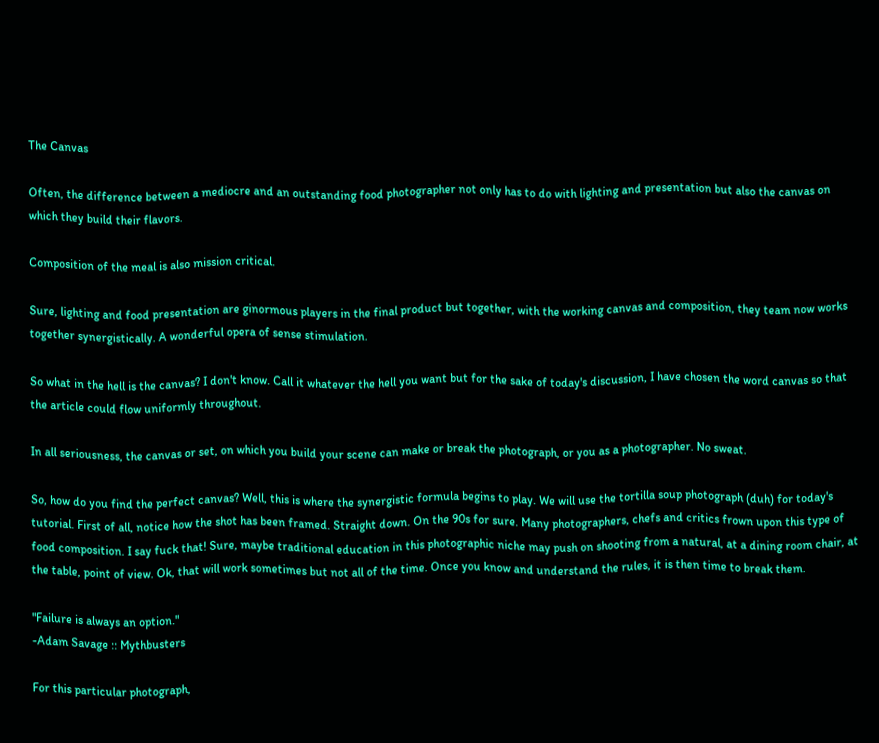The Canvas

Often, the difference between a mediocre and an outstanding food photographer not only has to do with lighting and presentation but also the canvas on which they build their flavors.

Composition of the meal is also mission critical.

Sure, lighting and food presentation are ginormous players in the final product but together, with the working canvas and composition, they team now works together synergistically. A wonderful opera of sense stimulation.

So what in the hell is the canvas? I don't know. Call it whatever the hell you want but for the sake of today's discussion, I have chosen the word canvas so that the article could flow uniformly throughout.

In all seriousness, the canvas or set, on which you build your scene can make or break the photograph, or you as a photographer. No sweat.

So, how do you find the perfect canvas? Well, this is where the synergistic formula begins to play. We will use the tortilla soup photograph (duh) for today's tutorial. First of all, notice how the shot has been framed. Straight down. On the 90s for sure. Many photographers, chefs and critics frown upon this type of food composition. I say fuck that! Sure, maybe traditional education in this photographic niche may push on shooting from a natural, at a dining room chair, at the table, point of view. Ok, that will work sometimes but not all of the time. Once you know and understand the rules, it is then time to break them.

"Failure is always an option."
-Adam Savage :: Mythbusters

For this particular photograph,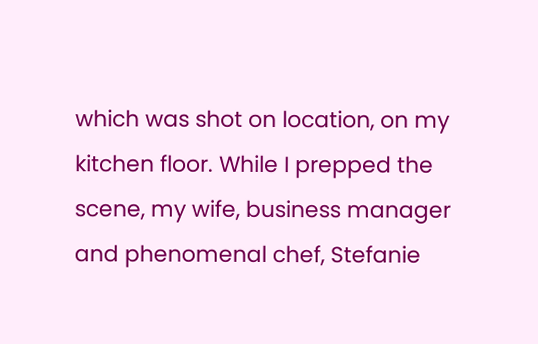which was shot on location, on my kitchen floor. While I prepped the scene, my wife, business manager and phenomenal chef, Stefanie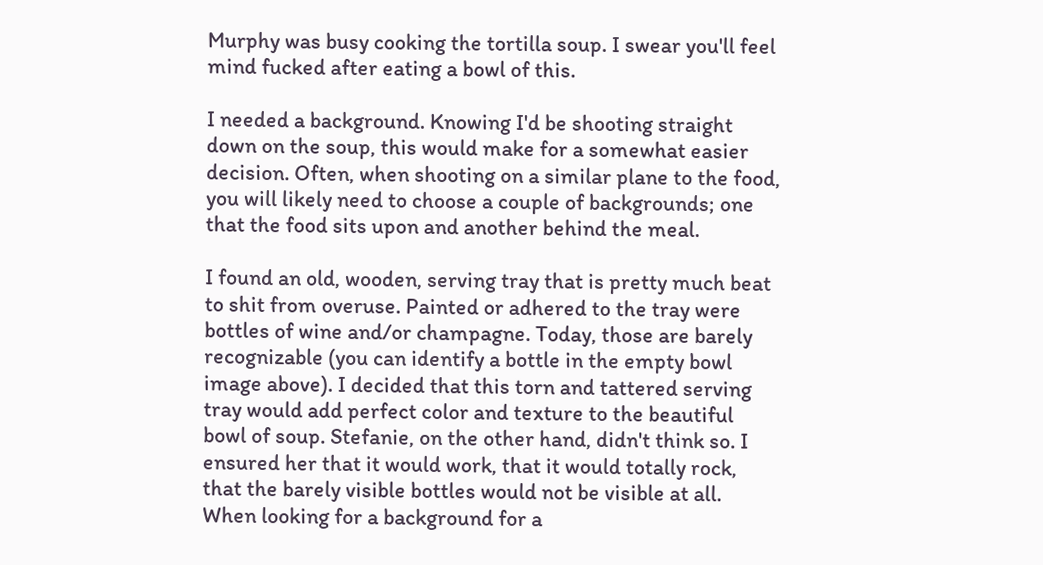Murphy was busy cooking the tortilla soup. I swear you'll feel mind fucked after eating a bowl of this.

I needed a background. Knowing I'd be shooting straight down on the soup, this would make for a somewhat easier decision. Often, when shooting on a similar plane to the food, you will likely need to choose a couple of backgrounds; one that the food sits upon and another behind the meal.

I found an old, wooden, serving tray that is pretty much beat to shit from overuse. Painted or adhered to the tray were bottles of wine and/or champagne. Today, those are barely recognizable (you can identify a bottle in the empty bowl image above). I decided that this torn and tattered serving tray would add perfect color and texture to the beautiful bowl of soup. Stefanie, on the other hand, didn't think so. I ensured her that it would work, that it would totally rock, that the barely visible bottles would not be visible at all. When looking for a background for a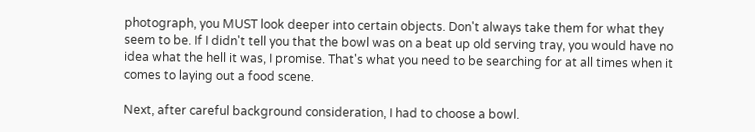photograph, you MUST look deeper into certain objects. Don't always take them for what they seem to be. If I didn't tell you that the bowl was on a beat up old serving tray, you would have no idea what the hell it was, I promise. That's what you need to be searching for at all times when it comes to laying out a food scene.

Next, after careful background consideration, I had to choose a bowl.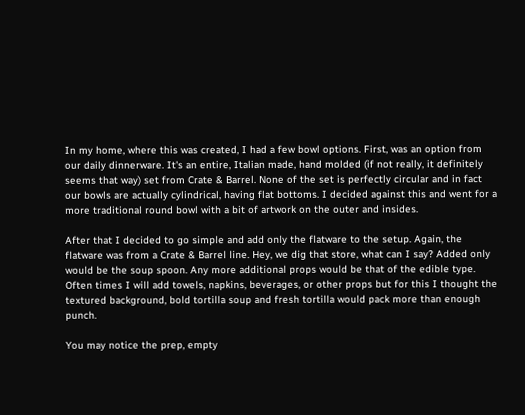In my home, where this was created, I had a few bowl options. First, was an option from our daily dinnerware. It's an entire, Italian made, hand molded (if not really, it definitely seems that way) set from Crate & Barrel. None of the set is perfectly circular and in fact our bowls are actually cylindrical, having flat bottoms. I decided against this and went for a more traditional round bowl with a bit of artwork on the outer and insides.

After that I decided to go simple and add only the flatware to the setup. Again, the flatware was from a Crate & Barrel line. Hey, we dig that store, what can I say? Added only would be the soup spoon. Any more additional props would be that of the edible type. Often times I will add towels, napkins, beverages, or other props but for this I thought the textured background, bold tortilla soup and fresh tortilla would pack more than enough punch.

You may notice the prep, empty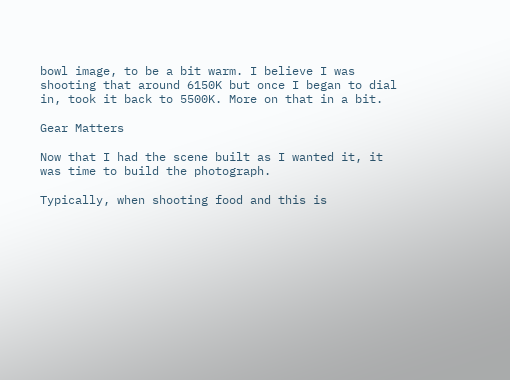bowl image, to be a bit warm. I believe I was shooting that around 6150K but once I began to dial in, took it back to 5500K. More on that in a bit.

Gear Matters

Now that I had the scene built as I wanted it, it was time to build the photograph.

Typically, when shooting food and this is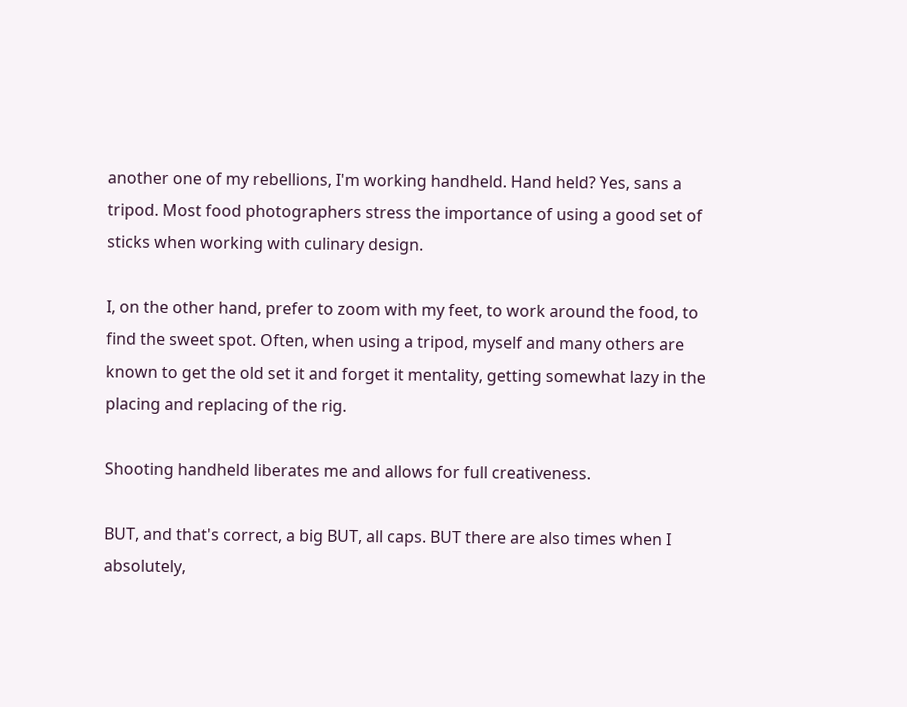another one of my rebellions, I'm working handheld. Hand held? Yes, sans a tripod. Most food photographers stress the importance of using a good set of sticks when working with culinary design.

I, on the other hand, prefer to zoom with my feet, to work around the food, to find the sweet spot. Often, when using a tripod, myself and many others are known to get the old set it and forget it mentality, getting somewhat lazy in the placing and replacing of the rig.

Shooting handheld liberates me and allows for full creativeness.

BUT, and that's correct, a big BUT, all caps. BUT there are also times when I absolutely,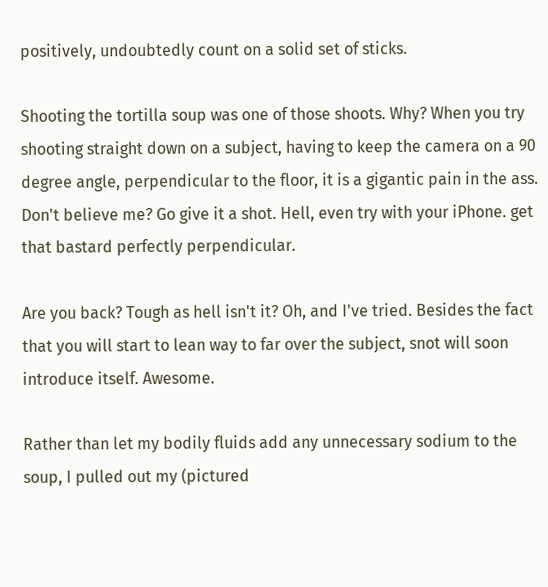positively, undoubtedly count on a solid set of sticks.

Shooting the tortilla soup was one of those shoots. Why? When you try shooting straight down on a subject, having to keep the camera on a 90 degree angle, perpendicular to the floor, it is a gigantic pain in the ass. Don't believe me? Go give it a shot. Hell, even try with your iPhone. get that bastard perfectly perpendicular.

Are you back? Tough as hell isn't it? Oh, and I've tried. Besides the fact that you will start to lean way to far over the subject, snot will soon introduce itself. Awesome.

Rather than let my bodily fluids add any unnecessary sodium to the soup, I pulled out my (pictured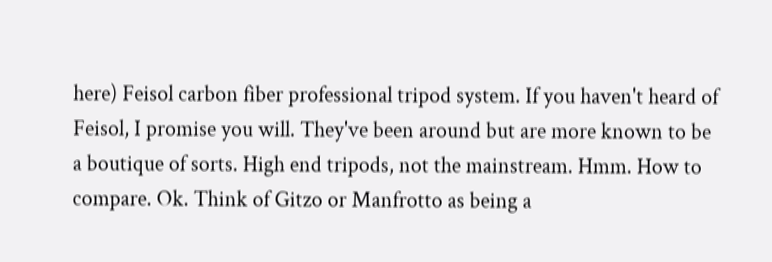here) Feisol carbon fiber professional tripod system. If you haven't heard of Feisol, I promise you will. They've been around but are more known to be a boutique of sorts. High end tripods, not the mainstream. Hmm. How to compare. Ok. Think of Gitzo or Manfrotto as being a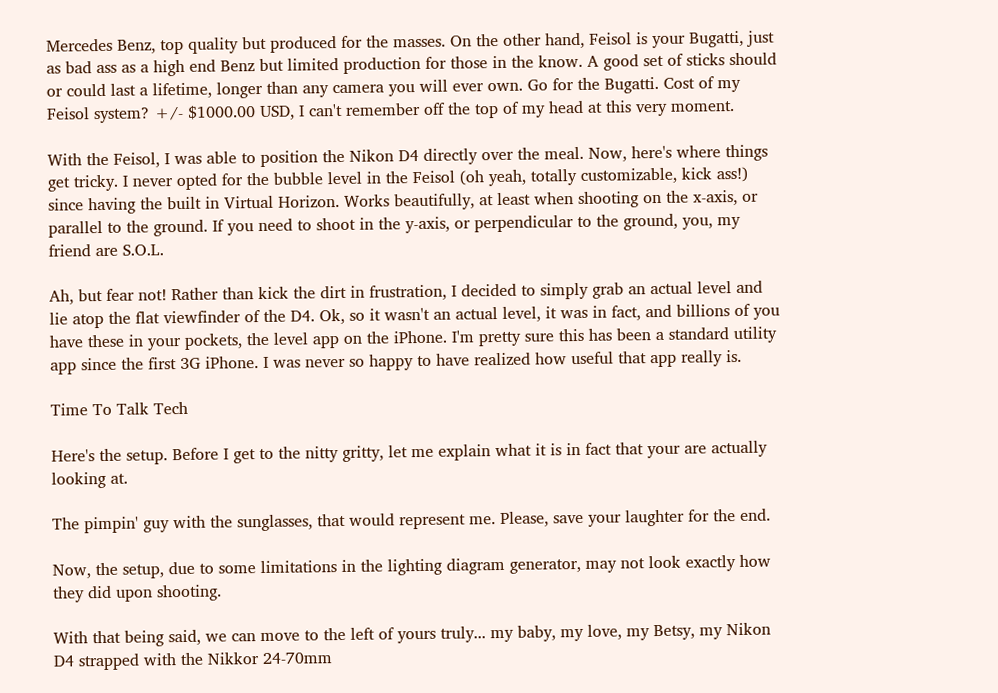Mercedes Benz, top quality but produced for the masses. On the other hand, Feisol is your Bugatti, just as bad ass as a high end Benz but limited production for those in the know. A good set of sticks should or could last a lifetime, longer than any camera you will ever own. Go for the Bugatti. Cost of my Feisol system? +/- $1000.00 USD, I can't remember off the top of my head at this very moment.

With the Feisol, I was able to position the Nikon D4 directly over the meal. Now, here's where things get tricky. I never opted for the bubble level in the Feisol (oh yeah, totally customizable, kick ass!) since having the built in Virtual Horizon. Works beautifully, at least when shooting on the x-axis, or parallel to the ground. If you need to shoot in the y-axis, or perpendicular to the ground, you, my friend are S.O.L.

Ah, but fear not! Rather than kick the dirt in frustration, I decided to simply grab an actual level and lie atop the flat viewfinder of the D4. Ok, so it wasn't an actual level, it was in fact, and billions of you have these in your pockets, the level app on the iPhone. I'm pretty sure this has been a standard utility app since the first 3G iPhone. I was never so happy to have realized how useful that app really is.

Time To Talk Tech

Here's the setup. Before I get to the nitty gritty, let me explain what it is in fact that your are actually looking at.

The pimpin' guy with the sunglasses, that would represent me. Please, save your laughter for the end.

Now, the setup, due to some limitations in the lighting diagram generator, may not look exactly how they did upon shooting.

With that being said, we can move to the left of yours truly... my baby, my love, my Betsy, my Nikon D4 strapped with the Nikkor 24-70mm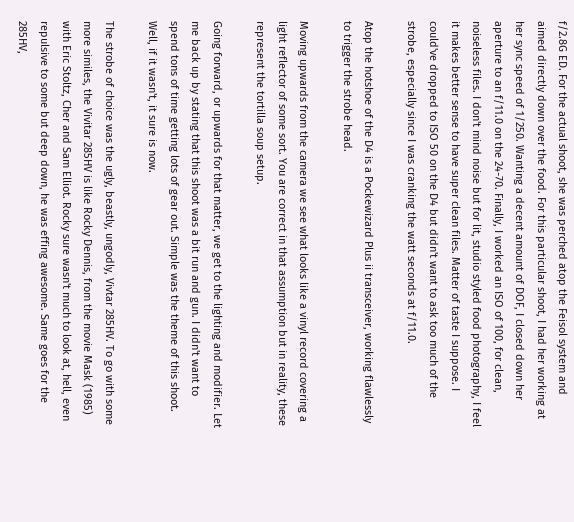f/2.8G ED. For the actual shoot, she was perched atop the Feisol system and aimed directly down over the food. For this particular shoot, I had her working at her sync speed of 1/250. Wanting a decent amount of DOF, I closed down her aperture to an f/11.0 on the 24-70. Finally, I worked an ISO of 100, for clean, noiseless files. I don't mind noise but for lit, studio styled food photography, I feel it makes better sense to have super clean files. Matter of taste I suppose. I could've dropped to ISO 50 on the D4 but didn't want to ask too much of the strobe, especially since I was cranking the watt seconds at f/11.0.

Atop the hotshoe of the D4 is a Pockewizard Plus ii transceiver, working flawlessly to trigger the strobe head.

Moving upwards from the camera we see what looks like a vinyl record covering a light reflector of some sort. You are correct in that assumption but in reality, these represent the tortilla soup setup.

Going forward, or upwards for that matter, we get to the lighting and modifier. Let me back up by stating that this shoot was a bit run and gun. I didn't want to spend tons of time getting lots of gear out. Simple was the theme of this shoot. Well, if it wasn't, it sure is now.

The strobe of choice was the ugly, beastly, ungodly, Vivtar 285HV. To go with some more similes, the Vivitar 285HV is like Rocky Dennis, from the movie Mask (1985) with Eric Stoltz, Cher and Sam Elliot. Rocky sure wasn't much to look at, hell, even repulsive to some but deep down, he was effing awesome. Same goes for the 285HV,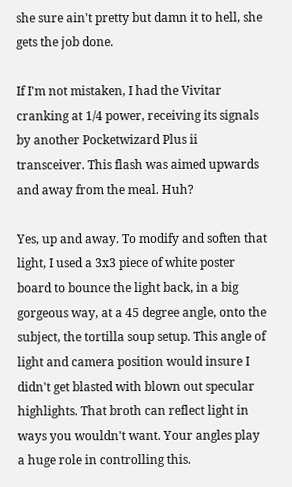she sure ain't pretty but damn it to hell, she gets the job done.

If I'm not mistaken, I had the Vivitar cranking at 1/4 power, receiving its signals by another Pocketwizard Plus ii transceiver. This flash was aimed upwards and away from the meal. Huh?

Yes, up and away. To modify and soften that light, I used a 3x3 piece of white poster board to bounce the light back, in a big gorgeous way, at a 45 degree angle, onto the subject, the tortilla soup setup. This angle of light and camera position would insure I didn't get blasted with blown out specular highlights. That broth can reflect light in ways you wouldn't want. Your angles play a huge role in controlling this.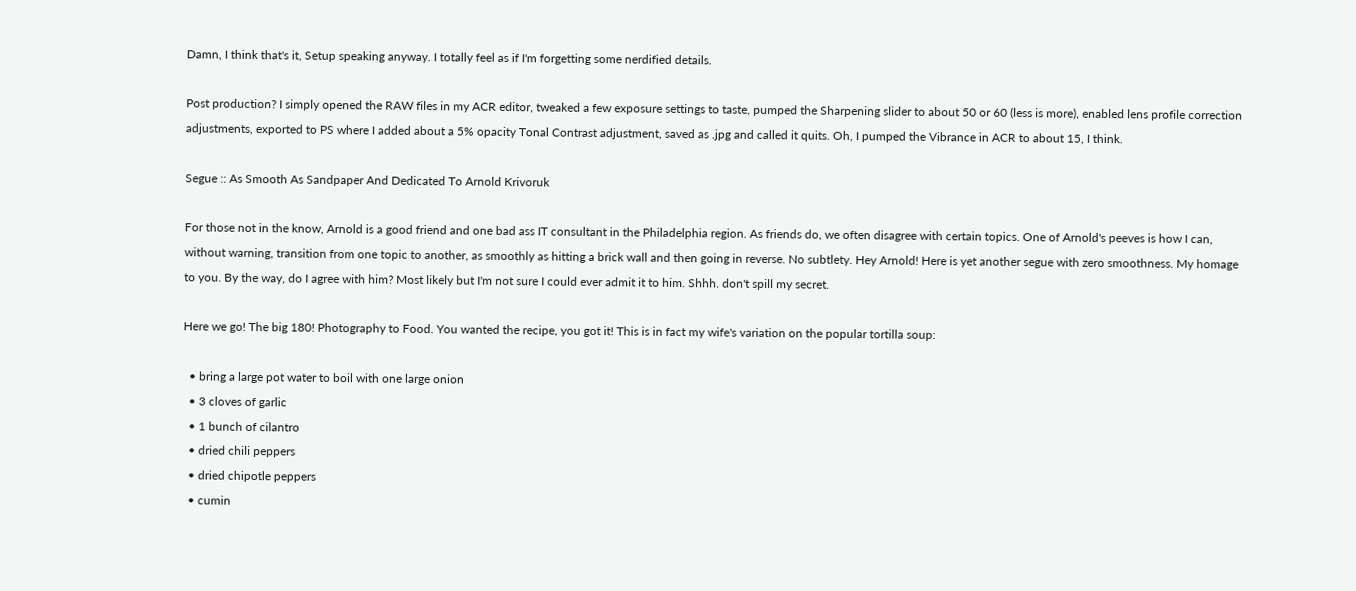Damn, I think that's it, Setup speaking anyway. I totally feel as if I'm forgetting some nerdified details.

Post production? I simply opened the RAW files in my ACR editor, tweaked a few exposure settings to taste, pumped the Sharpening slider to about 50 or 60 (less is more), enabled lens profile correction adjustments, exported to PS where I added about a 5% opacity Tonal Contrast adjustment, saved as .jpg and called it quits. Oh, I pumped the Vibrance in ACR to about 15, I think.

Segue :: As Smooth As Sandpaper And Dedicated To Arnold Krivoruk

For those not in the know, Arnold is a good friend and one bad ass IT consultant in the Philadelphia region. As friends do, we often disagree with certain topics. One of Arnold's peeves is how I can, without warning, transition from one topic to another, as smoothly as hitting a brick wall and then going in reverse. No subtlety. Hey Arnold! Here is yet another segue with zero smoothness. My homage to you. By the way, do I agree with him? Most likely but I'm not sure I could ever admit it to him. Shhh. don't spill my secret.

Here we go! The big 180! Photography to Food. You wanted the recipe, you got it! This is in fact my wife's variation on the popular tortilla soup:

  • bring a large pot water to boil with one large onion
  • 3 cloves of garlic
  • 1 bunch of cilantro
  • dried chili peppers
  • dried chipotle peppers
  • cumin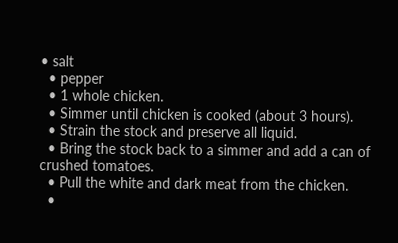• salt
  • pepper
  • 1 whole chicken.
  • Simmer until chicken is cooked (about 3 hours).
  • Strain the stock and preserve all liquid.
  • Bring the stock back to a simmer and add a can of crushed tomatoes.
  • Pull the white and dark meat from the chicken.
  •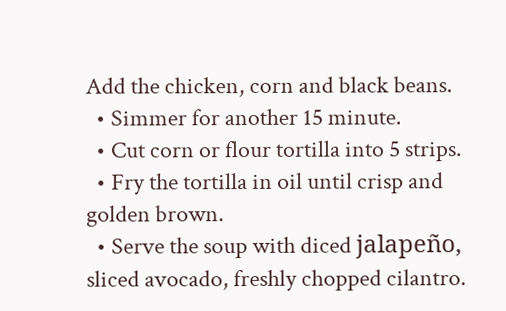Add the chicken, corn and black beans.
  • Simmer for another 15 minute.
  • Cut corn or flour tortilla into 5 strips.
  • Fry the tortilla in oil until crisp and golden brown.
  • Serve the soup with diced jalapeño, sliced avocado, freshly chopped cilantro.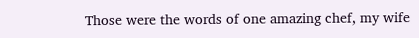Those were the words of one amazing chef, my wife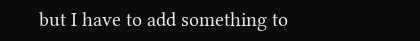but I have to add something to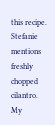this recipe. Stefanie mentions freshly chopped cilantro. My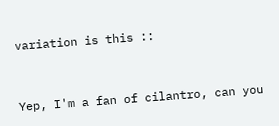variation is this ::


Yep, I'm a fan of cilantro, can you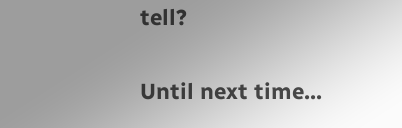tell?

Until next time...